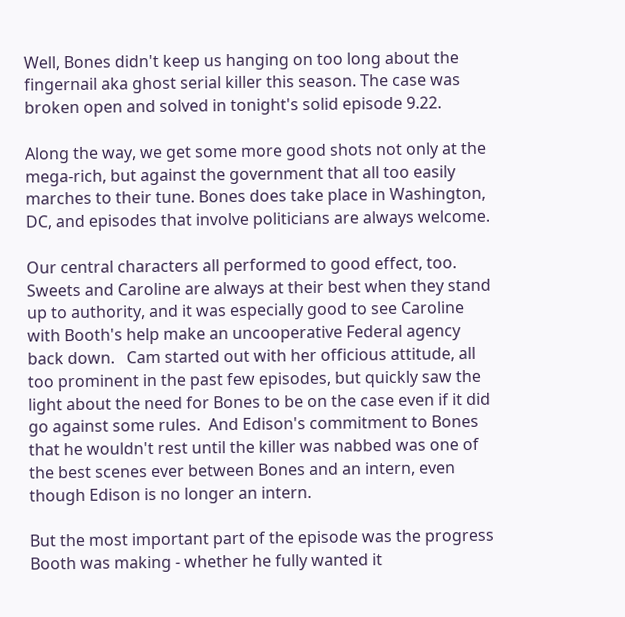Well, Bones didn't keep us hanging on too long about the fingernail aka ghost serial killer this season. The case was broken open and solved in tonight's solid episode 9.22.

Along the way, we get some more good shots not only at the mega-rich, but against the government that all too easily marches to their tune. Bones does take place in Washington, DC, and episodes that involve politicians are always welcome.

Our central characters all performed to good effect, too. Sweets and Caroline are always at their best when they stand up to authority, and it was especially good to see Caroline with Booth's help make an uncooperative Federal agency back down.   Cam started out with her officious attitude, all too prominent in the past few episodes, but quickly saw the light about the need for Bones to be on the case even if it did go against some rules.  And Edison's commitment to Bones that he wouldn't rest until the killer was nabbed was one of the best scenes ever between Bones and an intern, even though Edison is no longer an intern.

But the most important part of the episode was the progress Booth was making - whether he fully wanted it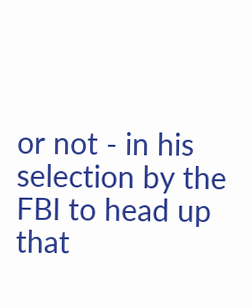or not - in his selection by the FBI to head up that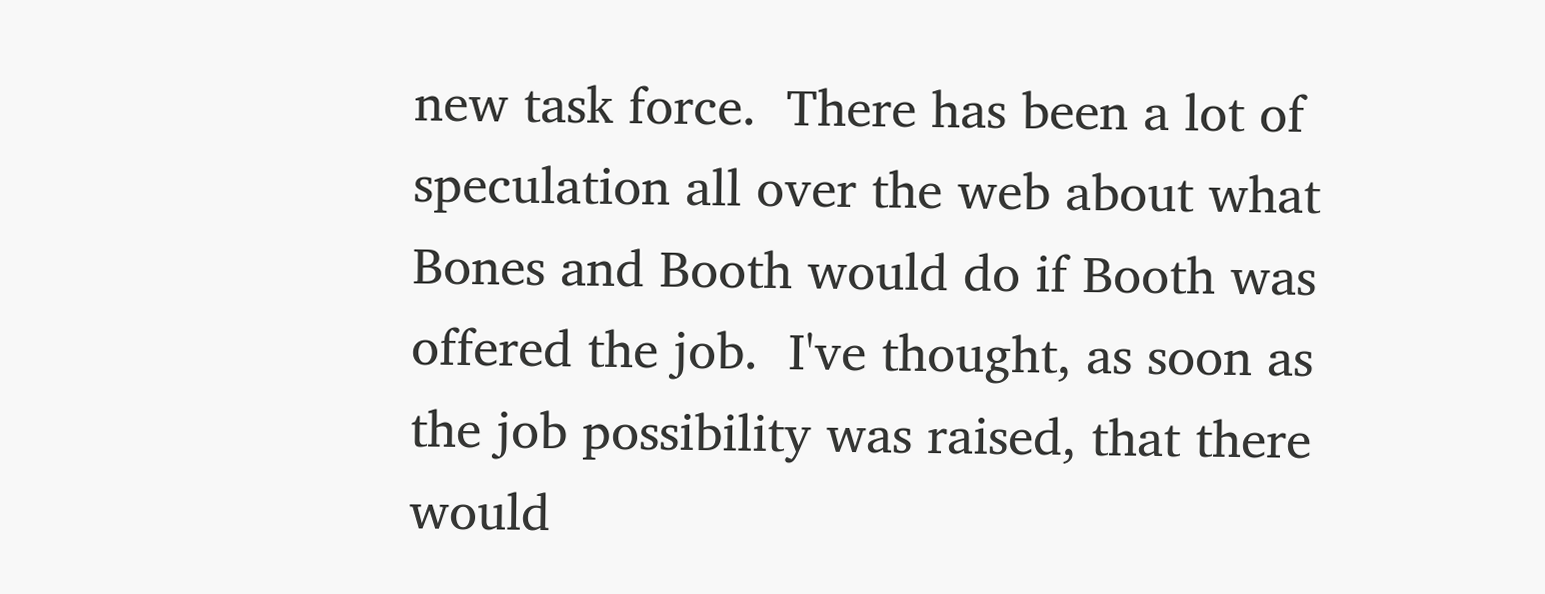new task force.  There has been a lot of speculation all over the web about what Bones and Booth would do if Booth was offered the job.  I've thought, as soon as the job possibility was raised, that there would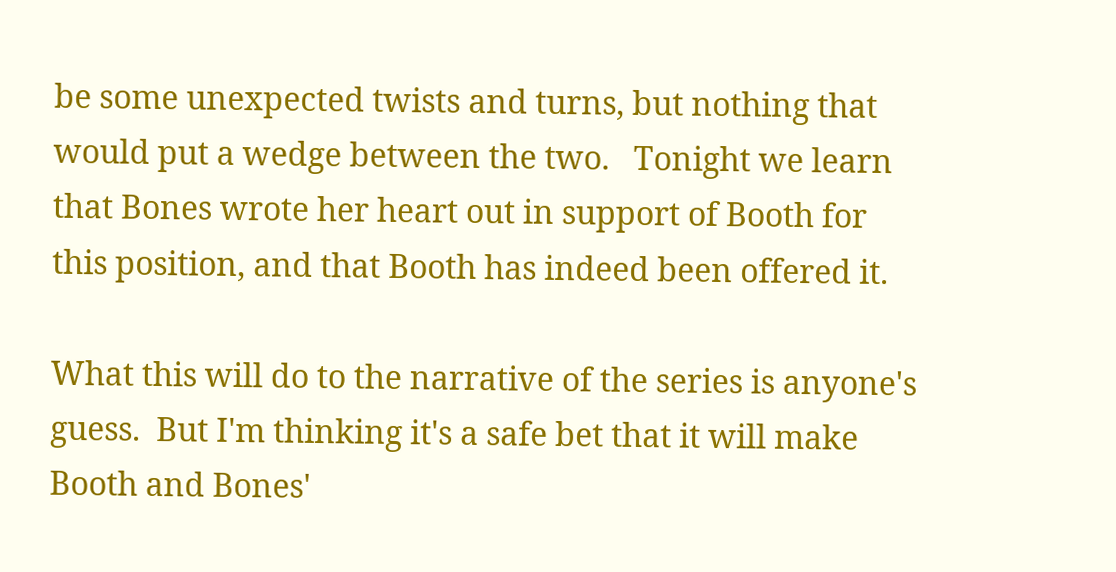be some unexpected twists and turns, but nothing that would put a wedge between the two.   Tonight we learn that Bones wrote her heart out in support of Booth for this position, and that Booth has indeed been offered it.

What this will do to the narrative of the series is anyone's guess.  But I'm thinking it's a safe bet that it will make Booth and Bones'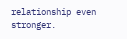relationship even stronger.